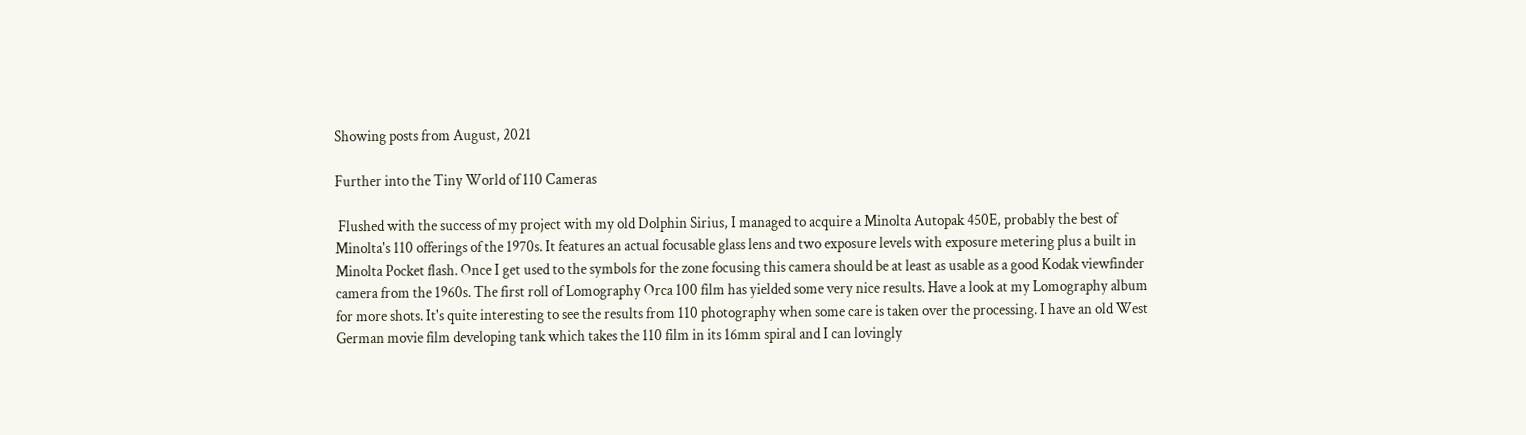Showing posts from August, 2021

Further into the Tiny World of 110 Cameras

 Flushed with the success of my project with my old Dolphin Sirius, I managed to acquire a Minolta Autopak 450E, probably the best of Minolta's 110 offerings of the 1970s. It features an actual focusable glass lens and two exposure levels with exposure metering plus a built in Minolta Pocket flash. Once I get used to the symbols for the zone focusing this camera should be at least as usable as a good Kodak viewfinder camera from the 1960s. The first roll of Lomography Orca 100 film has yielded some very nice results. Have a look at my Lomography album for more shots. It's quite interesting to see the results from 110 photography when some care is taken over the processing. I have an old West German movie film developing tank which takes the 110 film in its 16mm spiral and I can lovingly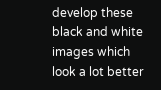develop these black and white images which look a lot better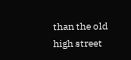than the old high street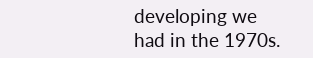developing we had in the 1970s.